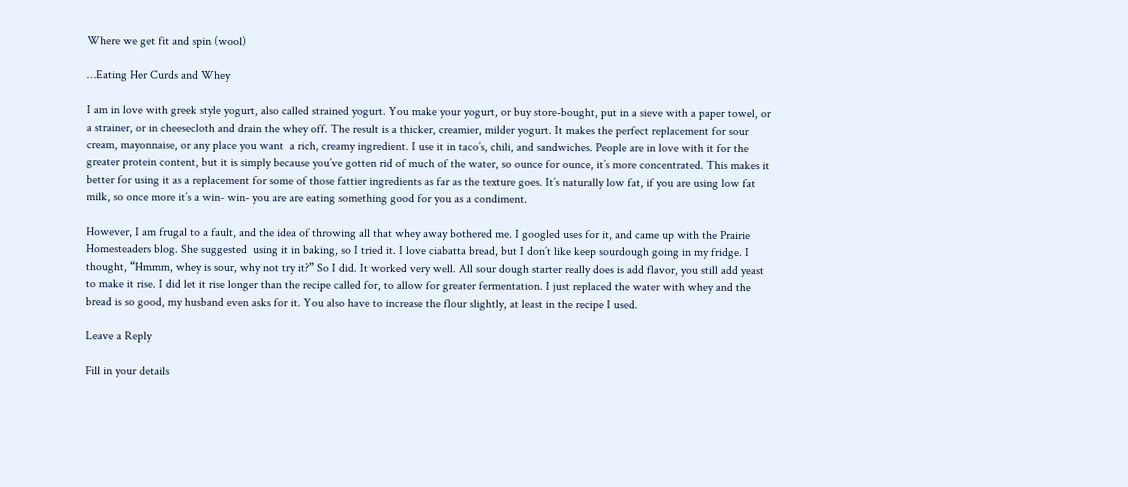Where we get fit and spin (wool)

…Eating Her Curds and Whey

I am in love with greek style yogurt, also called strained yogurt. You make your yogurt, or buy store-bought, put in a sieve with a paper towel, or a strainer, or in cheesecloth and drain the whey off. The result is a thicker, creamier, milder yogurt. It makes the perfect replacement for sour cream, mayonnaise, or any place you want  a rich, creamy ingredient. I use it in taco’s, chili, and sandwiches. People are in love with it for the greater protein content, but it is simply because you’ve gotten rid of much of the water, so ounce for ounce, it’s more concentrated. This makes it better for using it as a replacement for some of those fattier ingredients as far as the texture goes. It’s naturally low fat, if you are using low fat milk, so once more it’s a win- win- you are are eating something good for you as a condiment.

However, I am frugal to a fault, and the idea of throwing all that whey away bothered me. I googled uses for it, and came up with the Prairie Homesteaders blog. She suggested  using it in baking, so I tried it. I love ciabatta bread, but I don’t like keep sourdough going in my fridge. I thought, “Hmmm, whey is sour, why not try it?” So I did. It worked very well. All sour dough starter really does is add flavor, you still add yeast to make it rise. I did let it rise longer than the recipe called for, to allow for greater fermentation. I just replaced the water with whey and the bread is so good, my husband even asks for it. You also have to increase the flour slightly, at least in the recipe I used.

Leave a Reply

Fill in your details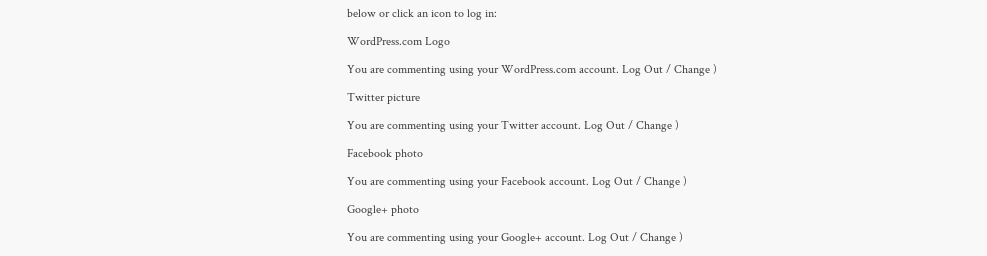below or click an icon to log in:

WordPress.com Logo

You are commenting using your WordPress.com account. Log Out / Change )

Twitter picture

You are commenting using your Twitter account. Log Out / Change )

Facebook photo

You are commenting using your Facebook account. Log Out / Change )

Google+ photo

You are commenting using your Google+ account. Log Out / Change )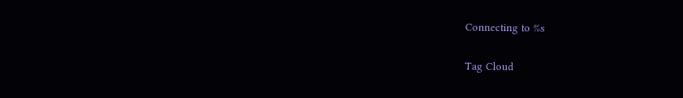Connecting to %s

Tag Cloud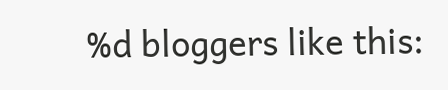%d bloggers like this: